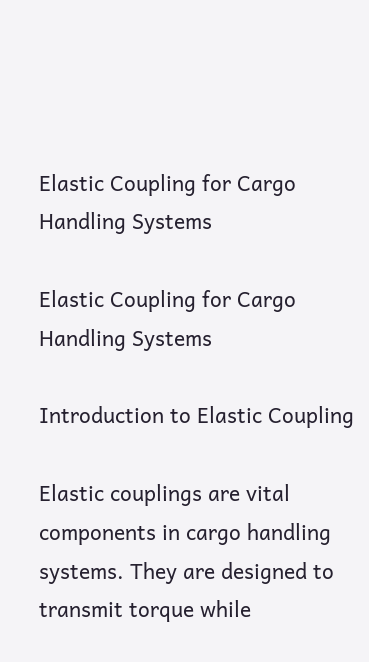Elastic Coupling for Cargo Handling Systems

Elastic Coupling for Cargo Handling Systems

Introduction to Elastic Coupling

Elastic couplings are vital components in cargo handling systems. They are designed to transmit torque while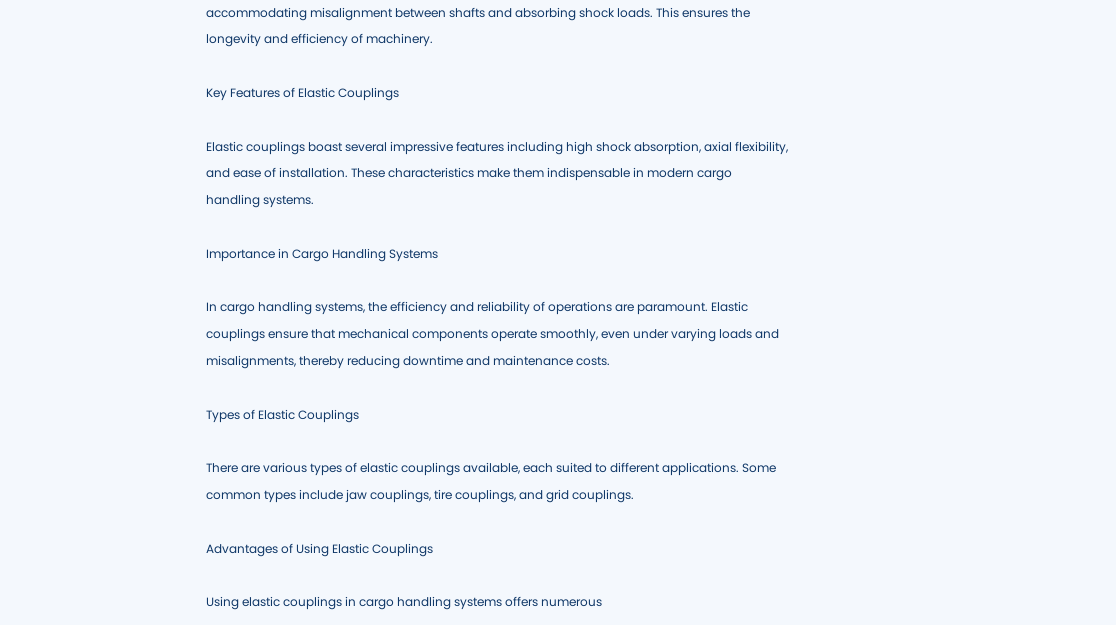accommodating misalignment between shafts and absorbing shock loads. This ensures the longevity and efficiency of machinery.

Key Features of Elastic Couplings

Elastic couplings boast several impressive features including high shock absorption, axial flexibility, and ease of installation. These characteristics make them indispensable in modern cargo handling systems.

Importance in Cargo Handling Systems

In cargo handling systems, the efficiency and reliability of operations are paramount. Elastic couplings ensure that mechanical components operate smoothly, even under varying loads and misalignments, thereby reducing downtime and maintenance costs.

Types of Elastic Couplings

There are various types of elastic couplings available, each suited to different applications. Some common types include jaw couplings, tire couplings, and grid couplings.

Advantages of Using Elastic Couplings

Using elastic couplings in cargo handling systems offers numerous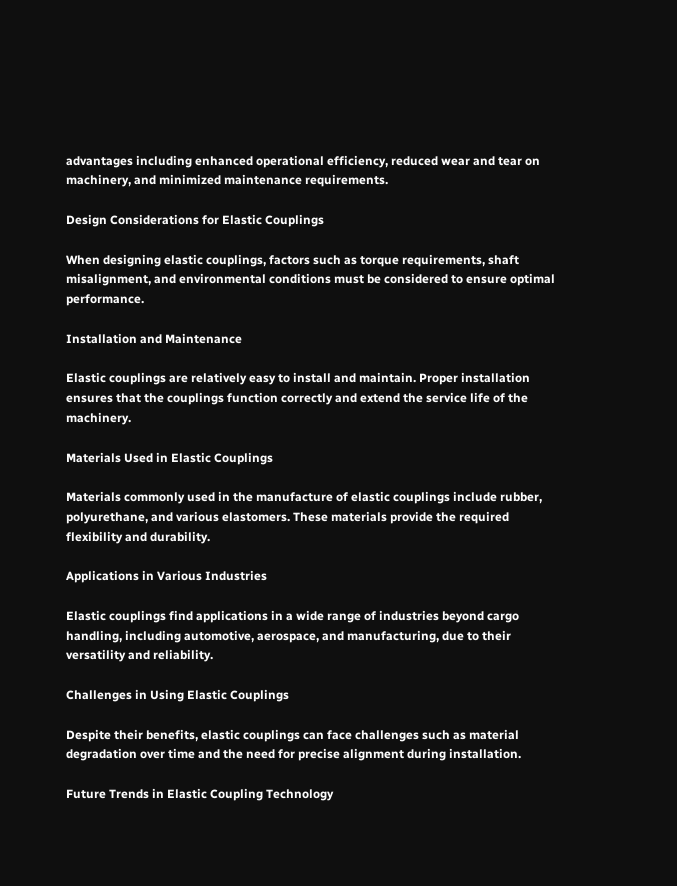advantages including enhanced operational efficiency, reduced wear and tear on machinery, and minimized maintenance requirements.

Design Considerations for Elastic Couplings

When designing elastic couplings, factors such as torque requirements, shaft misalignment, and environmental conditions must be considered to ensure optimal performance.

Installation and Maintenance

Elastic couplings are relatively easy to install and maintain. Proper installation ensures that the couplings function correctly and extend the service life of the machinery.

Materials Used in Elastic Couplings

Materials commonly used in the manufacture of elastic couplings include rubber, polyurethane, and various elastomers. These materials provide the required flexibility and durability.

Applications in Various Industries

Elastic couplings find applications in a wide range of industries beyond cargo handling, including automotive, aerospace, and manufacturing, due to their versatility and reliability.

Challenges in Using Elastic Couplings

Despite their benefits, elastic couplings can face challenges such as material degradation over time and the need for precise alignment during installation.

Future Trends in Elastic Coupling Technology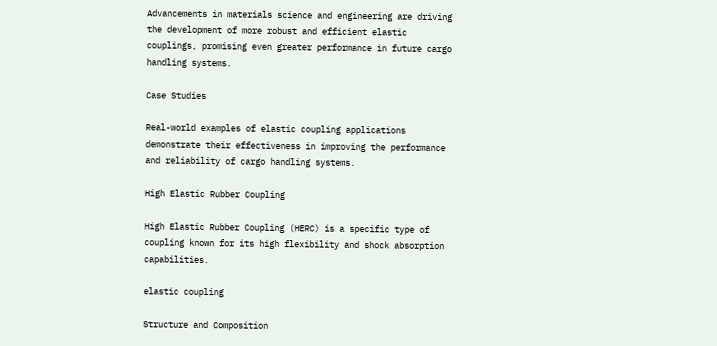Advancements in materials science and engineering are driving the development of more robust and efficient elastic couplings, promising even greater performance in future cargo handling systems.

Case Studies

Real-world examples of elastic coupling applications demonstrate their effectiveness in improving the performance and reliability of cargo handling systems.

High Elastic Rubber Coupling

High Elastic Rubber Coupling (HERC) is a specific type of coupling known for its high flexibility and shock absorption capabilities.

elastic coupling

Structure and Composition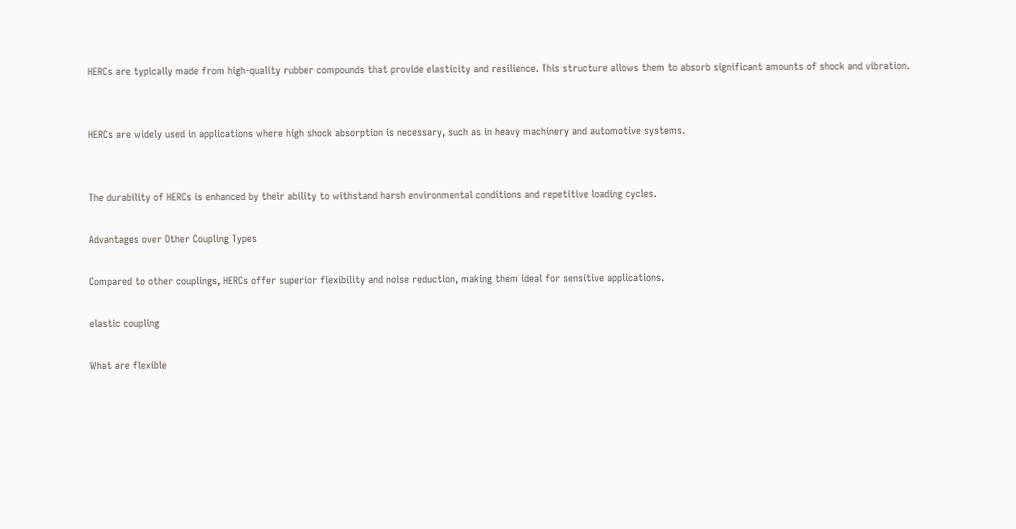HERCs are typically made from high-quality rubber compounds that provide elasticity and resilience. This structure allows them to absorb significant amounts of shock and vibration.


HERCs are widely used in applications where high shock absorption is necessary, such as in heavy machinery and automotive systems.


The durability of HERCs is enhanced by their ability to withstand harsh environmental conditions and repetitive loading cycles.

Advantages over Other Coupling Types

Compared to other couplings, HERCs offer superior flexibility and noise reduction, making them ideal for sensitive applications.

elastic coupling

What are flexible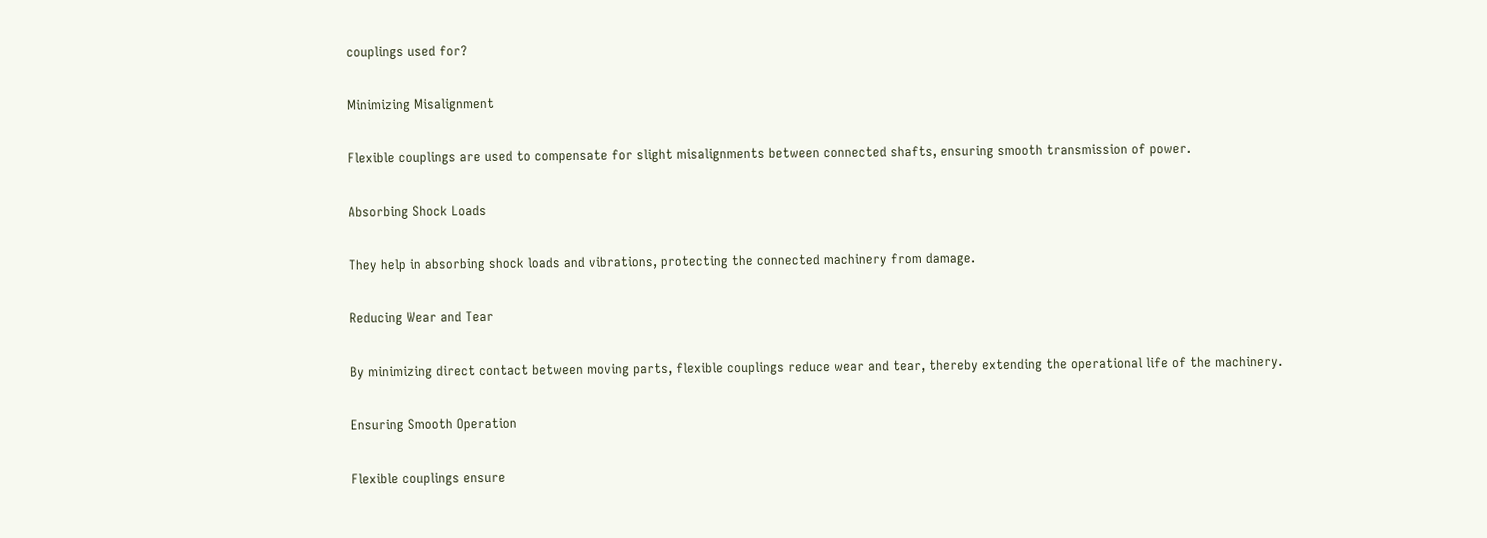couplings used for?

Minimizing Misalignment

Flexible couplings are used to compensate for slight misalignments between connected shafts, ensuring smooth transmission of power.

Absorbing Shock Loads

They help in absorbing shock loads and vibrations, protecting the connected machinery from damage.

Reducing Wear and Tear

By minimizing direct contact between moving parts, flexible couplings reduce wear and tear, thereby extending the operational life of the machinery.

Ensuring Smooth Operation

Flexible couplings ensure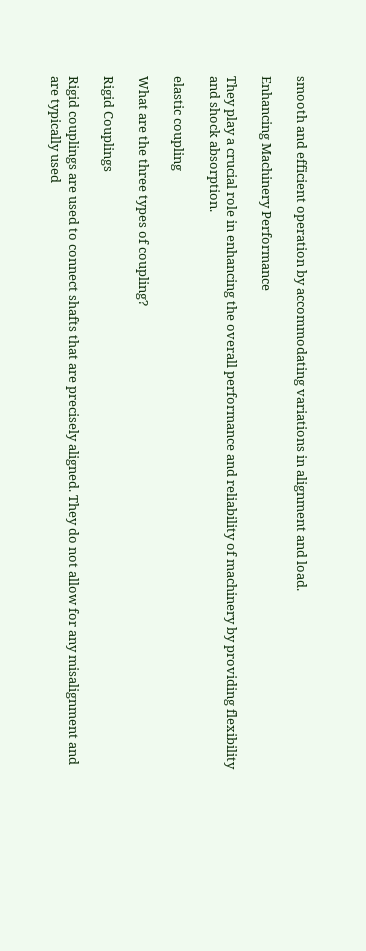smooth and efficient operation by accommodating variations in alignment and load.

Enhancing Machinery Performance

They play a crucial role in enhancing the overall performance and reliability of machinery by providing flexibility and shock absorption.

elastic coupling

What are the three types of coupling?

Rigid Couplings

Rigid couplings are used to connect shafts that are precisely aligned. They do not allow for any misalignment and are typically used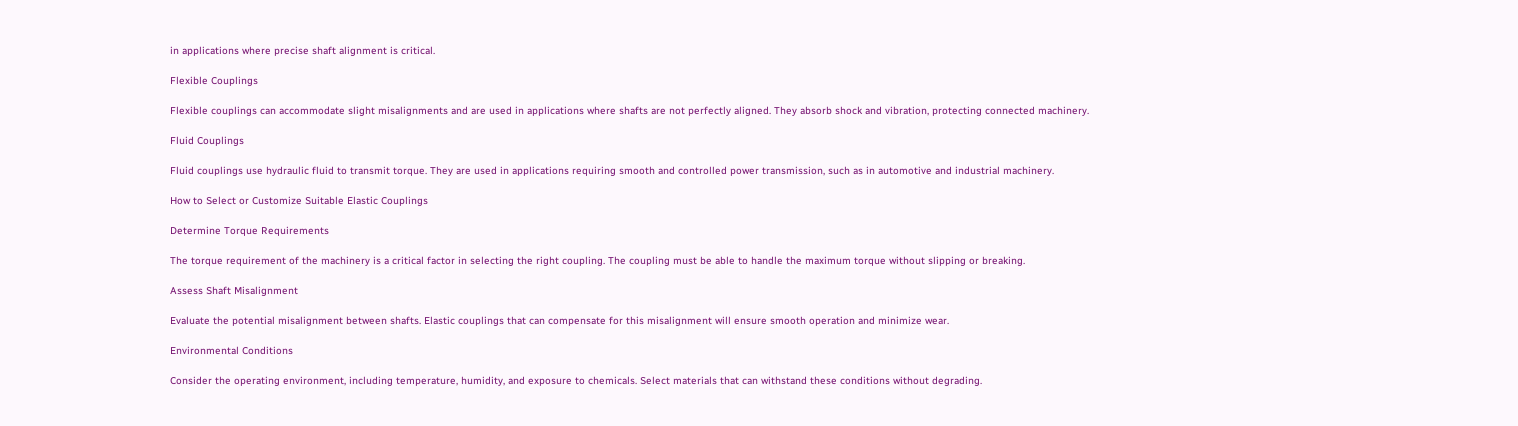in applications where precise shaft alignment is critical.

Flexible Couplings

Flexible couplings can accommodate slight misalignments and are used in applications where shafts are not perfectly aligned. They absorb shock and vibration, protecting connected machinery.

Fluid Couplings

Fluid couplings use hydraulic fluid to transmit torque. They are used in applications requiring smooth and controlled power transmission, such as in automotive and industrial machinery.

How to Select or Customize Suitable Elastic Couplings

Determine Torque Requirements

The torque requirement of the machinery is a critical factor in selecting the right coupling. The coupling must be able to handle the maximum torque without slipping or breaking.

Assess Shaft Misalignment

Evaluate the potential misalignment between shafts. Elastic couplings that can compensate for this misalignment will ensure smooth operation and minimize wear.

Environmental Conditions

Consider the operating environment, including temperature, humidity, and exposure to chemicals. Select materials that can withstand these conditions without degrading.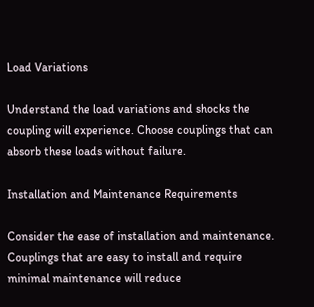Load Variations

Understand the load variations and shocks the coupling will experience. Choose couplings that can absorb these loads without failure.

Installation and Maintenance Requirements

Consider the ease of installation and maintenance. Couplings that are easy to install and require minimal maintenance will reduce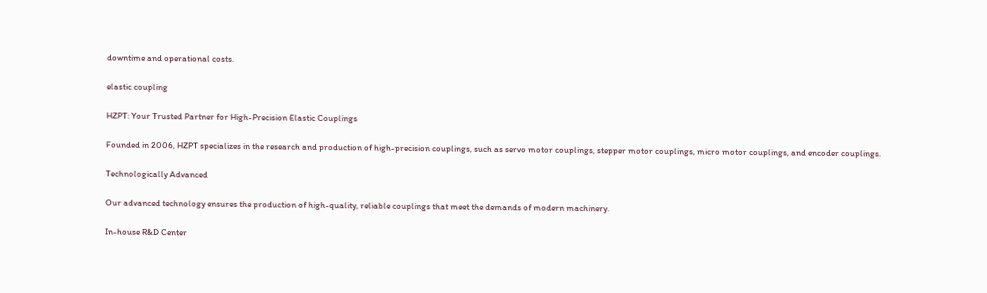downtime and operational costs.

elastic coupling

HZPT: Your Trusted Partner for High-Precision Elastic Couplings

Founded in 2006, HZPT specializes in the research and production of high-precision couplings, such as servo motor couplings, stepper motor couplings, micro motor couplings, and encoder couplings.

Technologically Advanced

Our advanced technology ensures the production of high-quality, reliable couplings that meet the demands of modern machinery.

In-house R&D Center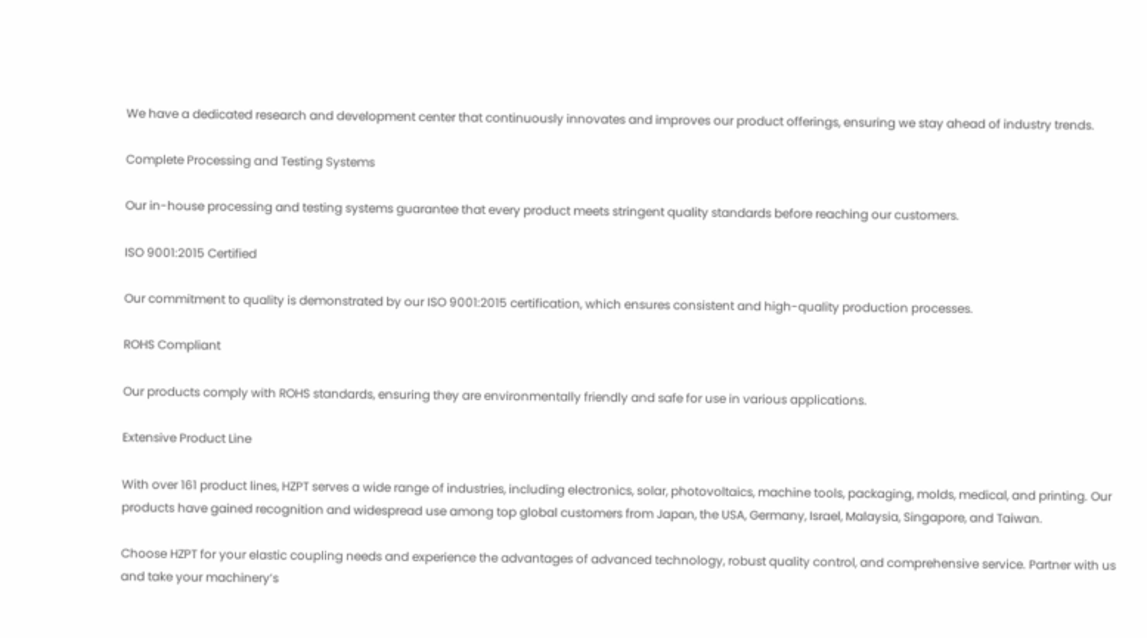We have a dedicated research and development center that continuously innovates and improves our product offerings, ensuring we stay ahead of industry trends.

Complete Processing and Testing Systems

Our in-house processing and testing systems guarantee that every product meets stringent quality standards before reaching our customers.

ISO 9001:2015 Certified

Our commitment to quality is demonstrated by our ISO 9001:2015 certification, which ensures consistent and high-quality production processes.

ROHS Compliant

Our products comply with ROHS standards, ensuring they are environmentally friendly and safe for use in various applications.

Extensive Product Line

With over 161 product lines, HZPT serves a wide range of industries, including electronics, solar, photovoltaics, machine tools, packaging, molds, medical, and printing. Our products have gained recognition and widespread use among top global customers from Japan, the USA, Germany, Israel, Malaysia, Singapore, and Taiwan.

Choose HZPT for your elastic coupling needs and experience the advantages of advanced technology, robust quality control, and comprehensive service. Partner with us and take your machinery’s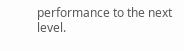performance to the next level.